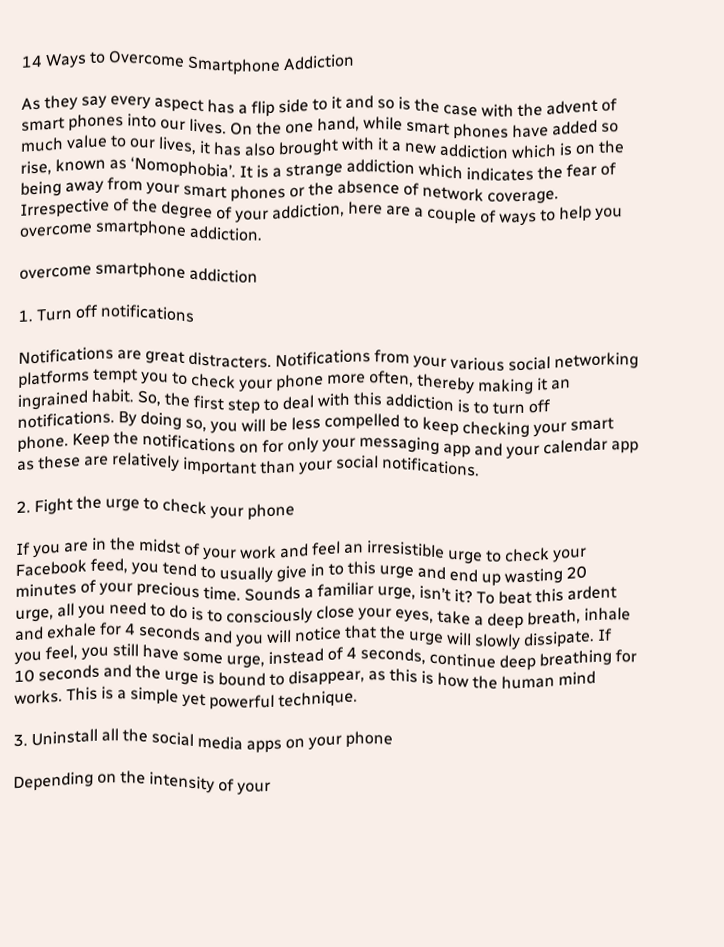14 Ways to Overcome Smartphone Addiction

As they say every aspect has a flip side to it and so is the case with the advent of smart phones into our lives. On the one hand, while smart phones have added so much value to our lives, it has also brought with it a new addiction which is on the rise, known as ‘Nomophobia’. It is a strange addiction which indicates the fear of being away from your smart phones or the absence of network coverage. Irrespective of the degree of your addiction, here are a couple of ways to help you overcome smartphone addiction.

overcome smartphone addiction

1. Turn off notifications

Notifications are great distracters. Notifications from your various social networking platforms tempt you to check your phone more often, thereby making it an ingrained habit. So, the first step to deal with this addiction is to turn off notifications. By doing so, you will be less compelled to keep checking your smart phone. Keep the notifications on for only your messaging app and your calendar app as these are relatively important than your social notifications.

2. Fight the urge to check your phone

If you are in the midst of your work and feel an irresistible urge to check your Facebook feed, you tend to usually give in to this urge and end up wasting 20 minutes of your precious time. Sounds a familiar urge, isn’t it? To beat this ardent urge, all you need to do is to consciously close your eyes, take a deep breath, inhale and exhale for 4 seconds and you will notice that the urge will slowly dissipate. If you feel, you still have some urge, instead of 4 seconds, continue deep breathing for 10 seconds and the urge is bound to disappear, as this is how the human mind works. This is a simple yet powerful technique.

3. Uninstall all the social media apps on your phone

Depending on the intensity of your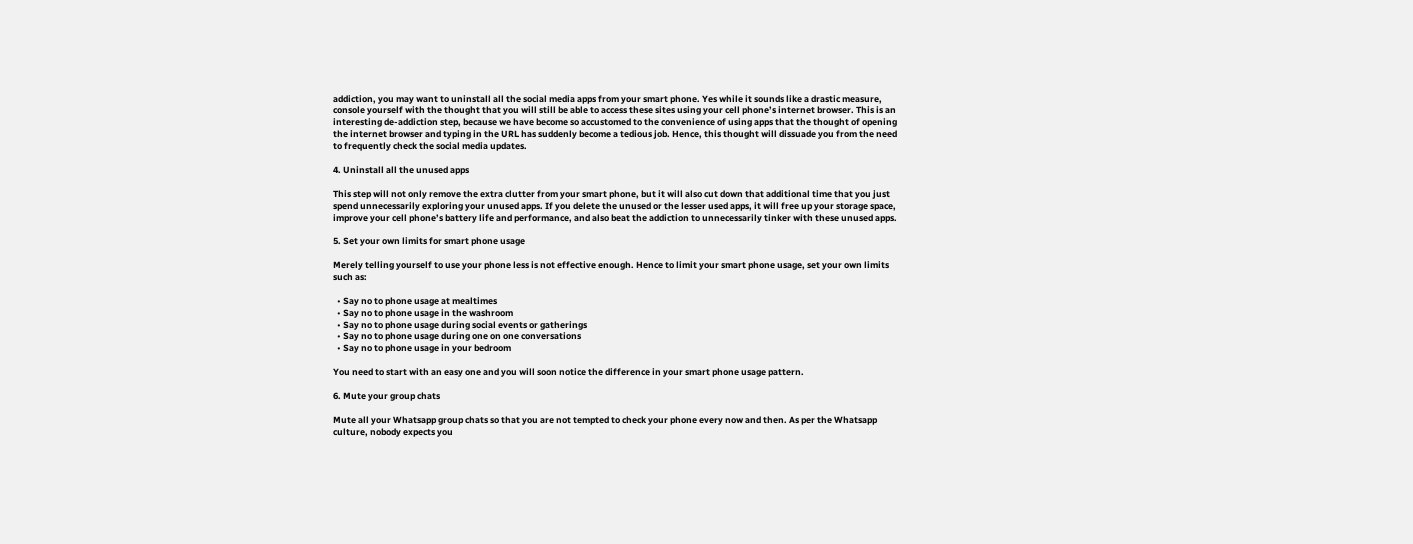addiction, you may want to uninstall all the social media apps from your smart phone. Yes while it sounds like a drastic measure, console yourself with the thought that you will still be able to access these sites using your cell phone’s internet browser. This is an interesting de-addiction step, because we have become so accustomed to the convenience of using apps that the thought of opening the internet browser and typing in the URL has suddenly become a tedious job. Hence, this thought will dissuade you from the need to frequently check the social media updates.

4. Uninstall all the unused apps

This step will not only remove the extra clutter from your smart phone, but it will also cut down that additional time that you just spend unnecessarily exploring your unused apps. If you delete the unused or the lesser used apps, it will free up your storage space, improve your cell phone’s battery life and performance, and also beat the addiction to unnecessarily tinker with these unused apps.

5. Set your own limits for smart phone usage

Merely telling yourself to use your phone less is not effective enough. Hence to limit your smart phone usage, set your own limits such as:

  • Say no to phone usage at mealtimes
  • Say no to phone usage in the washroom
  • Say no to phone usage during social events or gatherings
  • Say no to phone usage during one on one conversations
  • Say no to phone usage in your bedroom

You need to start with an easy one and you will soon notice the difference in your smart phone usage pattern.

6. Mute your group chats

Mute all your Whatsapp group chats so that you are not tempted to check your phone every now and then. As per the Whatsapp culture, nobody expects you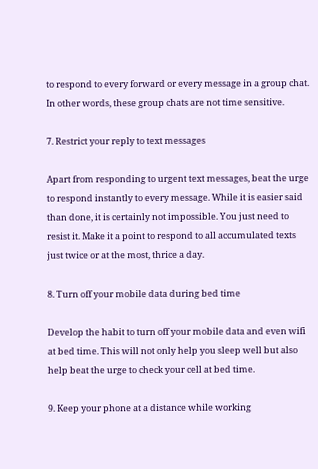to respond to every forward or every message in a group chat. In other words, these group chats are not time sensitive.

7. Restrict your reply to text messages

Apart from responding to urgent text messages, beat the urge to respond instantly to every message. While it is easier said than done, it is certainly not impossible. You just need to resist it. Make it a point to respond to all accumulated texts just twice or at the most, thrice a day.

8. Turn off your mobile data during bed time

Develop the habit to turn off your mobile data and even wifi at bed time. This will not only help you sleep well but also help beat the urge to check your cell at bed time.

9. Keep your phone at a distance while working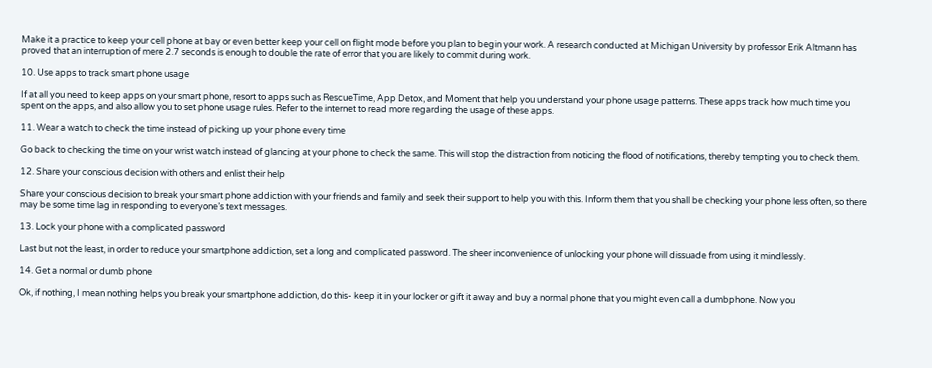Make it a practice to keep your cell phone at bay or even better keep your cell on flight mode before you plan to begin your work. A research conducted at Michigan University by professor Erik Altmann has proved that an interruption of mere 2.7 seconds is enough to double the rate of error that you are likely to commit during work.

10. Use apps to track smart phone usage

If at all you need to keep apps on your smart phone, resort to apps such as RescueTime, App Detox, and Moment that help you understand your phone usage patterns. These apps track how much time you spent on the apps, and also allow you to set phone usage rules. Refer to the internet to read more regarding the usage of these apps.

11. Wear a watch to check the time instead of picking up your phone every time

Go back to checking the time on your wrist watch instead of glancing at your phone to check the same. This will stop the distraction from noticing the flood of notifications, thereby tempting you to check them.

12. Share your conscious decision with others and enlist their help

Share your conscious decision to break your smart phone addiction with your friends and family and seek their support to help you with this. Inform them that you shall be checking your phone less often, so there may be some time lag in responding to everyone’s text messages.

13. Lock your phone with a complicated password

Last but not the least, in order to reduce your smartphone addiction, set a long and complicated password. The sheer inconvenience of unlocking your phone will dissuade from using it mindlessly.

14. Get a normal or dumb phone

Ok, if nothing, I mean nothing helps you break your smartphone addiction, do this- keep it in your locker or gift it away and buy a normal phone that you might even call a dumbphone. Now you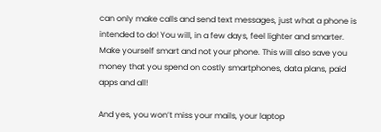can only make calls and send text messages, just what a phone is intended to do! You will, in a few days, feel lighter and smarter. Make yourself smart and not your phone. This will also save you money that you spend on costly smartphones, data plans, paid apps and all!

And yes, you won’t miss your mails, your laptop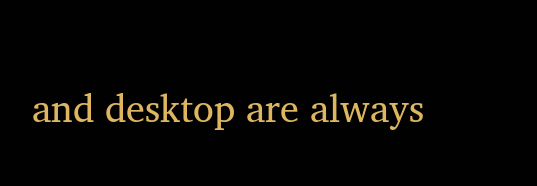and desktop are always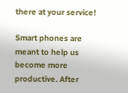there at your service!

Smart phones are meant to help us become more productive. After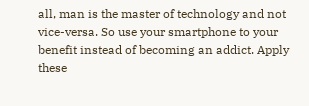all, man is the master of technology and not vice-versa. So use your smartphone to your benefit instead of becoming an addict. Apply these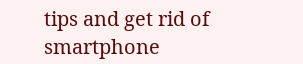tips and get rid of smartphone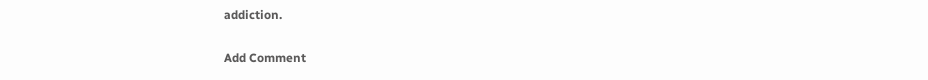addiction.

Add Comment